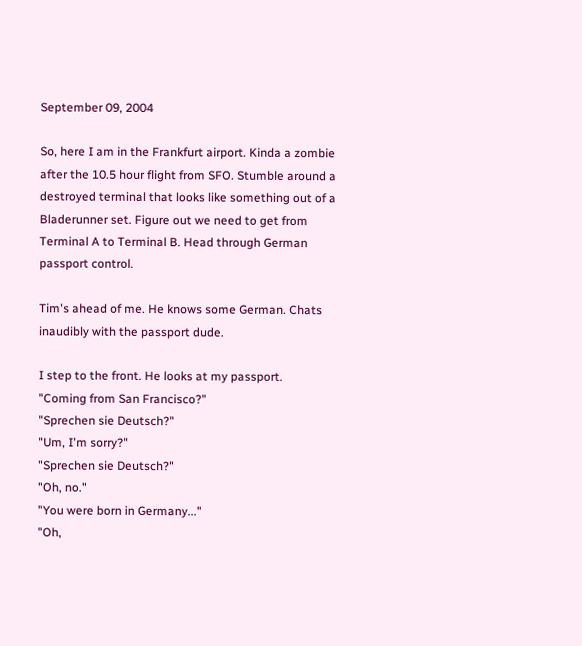September 09, 2004

So, here I am in the Frankfurt airport. Kinda a zombie after the 10.5 hour flight from SFO. Stumble around a destroyed terminal that looks like something out of a Bladerunner set. Figure out we need to get from Terminal A to Terminal B. Head through German passport control.

Tim's ahead of me. He knows some German. Chats inaudibly with the passport dude.

I step to the front. He looks at my passport.
"Coming from San Francisco?"
"Sprechen sie Deutsch?"
"Um, I'm sorry?"
"Sprechen sie Deutsch?"
"Oh, no."
"You were born in Germany..."
"Oh,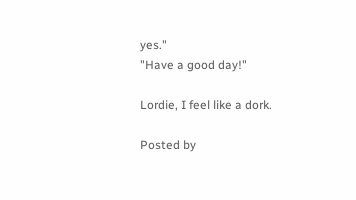yes."
"Have a good day!"

Lordie, I feel like a dork.

Posted by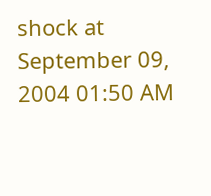shock at September 09, 2004 01:50 AM